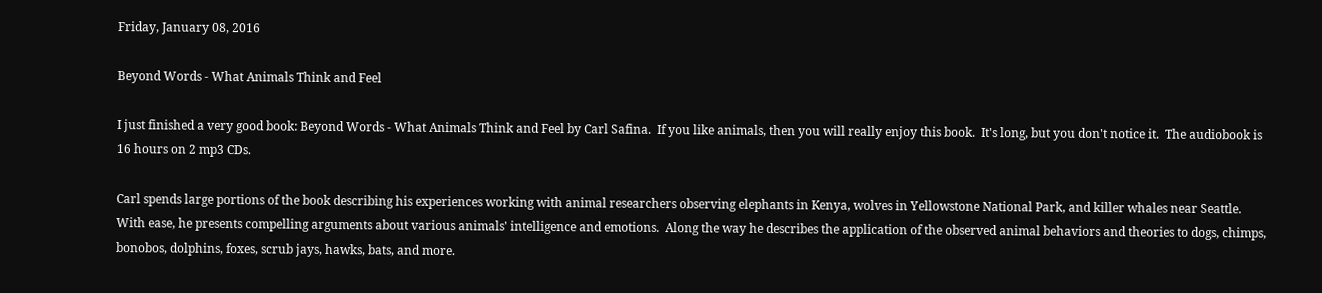Friday, January 08, 2016

Beyond Words - What Animals Think and Feel

I just finished a very good book: Beyond Words - What Animals Think and Feel by Carl Safina.  If you like animals, then you will really enjoy this book.  It's long, but you don't notice it.  The audiobook is 16 hours on 2 mp3 CDs.

Carl spends large portions of the book describing his experiences working with animal researchers observing elephants in Kenya, wolves in Yellowstone National Park, and killer whales near Seattle.  With ease, he presents compelling arguments about various animals' intelligence and emotions.  Along the way he describes the application of the observed animal behaviors and theories to dogs, chimps, bonobos, dolphins, foxes, scrub jays, hawks, bats, and more.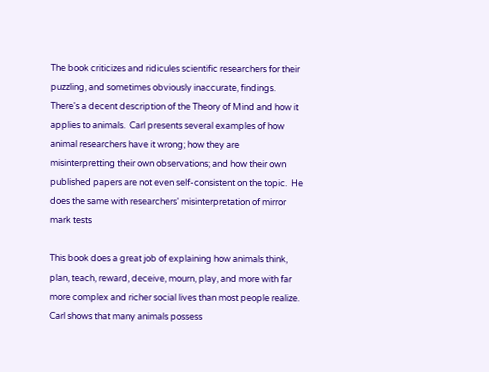The book criticizes and ridicules scientific researchers for their puzzling, and sometimes obviously inaccurate, findings.  There's a decent description of the Theory of Mind and how it applies to animals.  Carl presents several examples of how animal researchers have it wrong; how they are misinterpretting their own observations; and how their own published papers are not even self-consistent on the topic.  He does the same with researchers' misinterpretation of mirror mark tests

This book does a great job of explaining how animals think, plan, teach, reward, deceive, mourn, play, and more with far more complex and richer social lives than most people realize.  Carl shows that many animals possess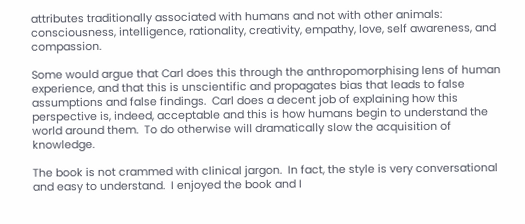attributes traditionally associated with humans and not with other animals: consciousness, intelligence, rationality, creativity, empathy, love, self awareness, and compassion.

Some would argue that Carl does this through the anthropomorphising lens of human experience, and that this is unscientific and propagates bias that leads to false assumptions and false findings.  Carl does a decent job of explaining how this perspective is, indeed, acceptable and this is how humans begin to understand the world around them.  To do otherwise will dramatically slow the acquisition of knowledge.

The book is not crammed with clinical jargon.  In fact, the style is very conversational and easy to understand.  I enjoyed the book and I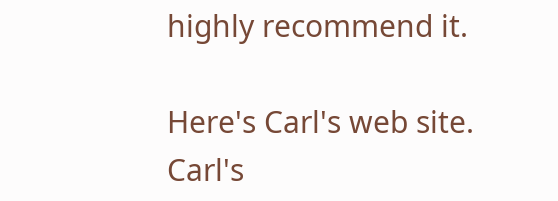highly recommend it.

Here's Carl's web site.  Carl's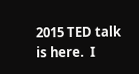2015 TED talk is here.  I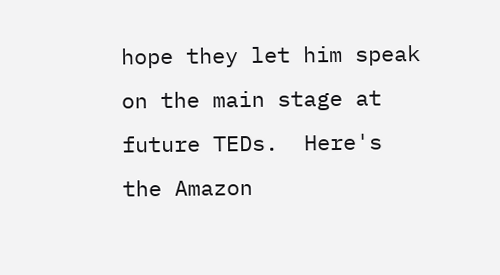hope they let him speak on the main stage at future TEDs.  Here's the Amazon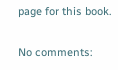page for this book.

No comments: